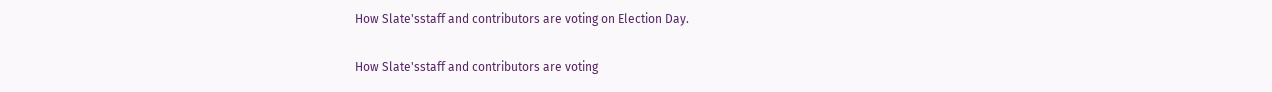How Slate'sstaff and contributors are voting on Election Day.

How Slate'sstaff and contributors are voting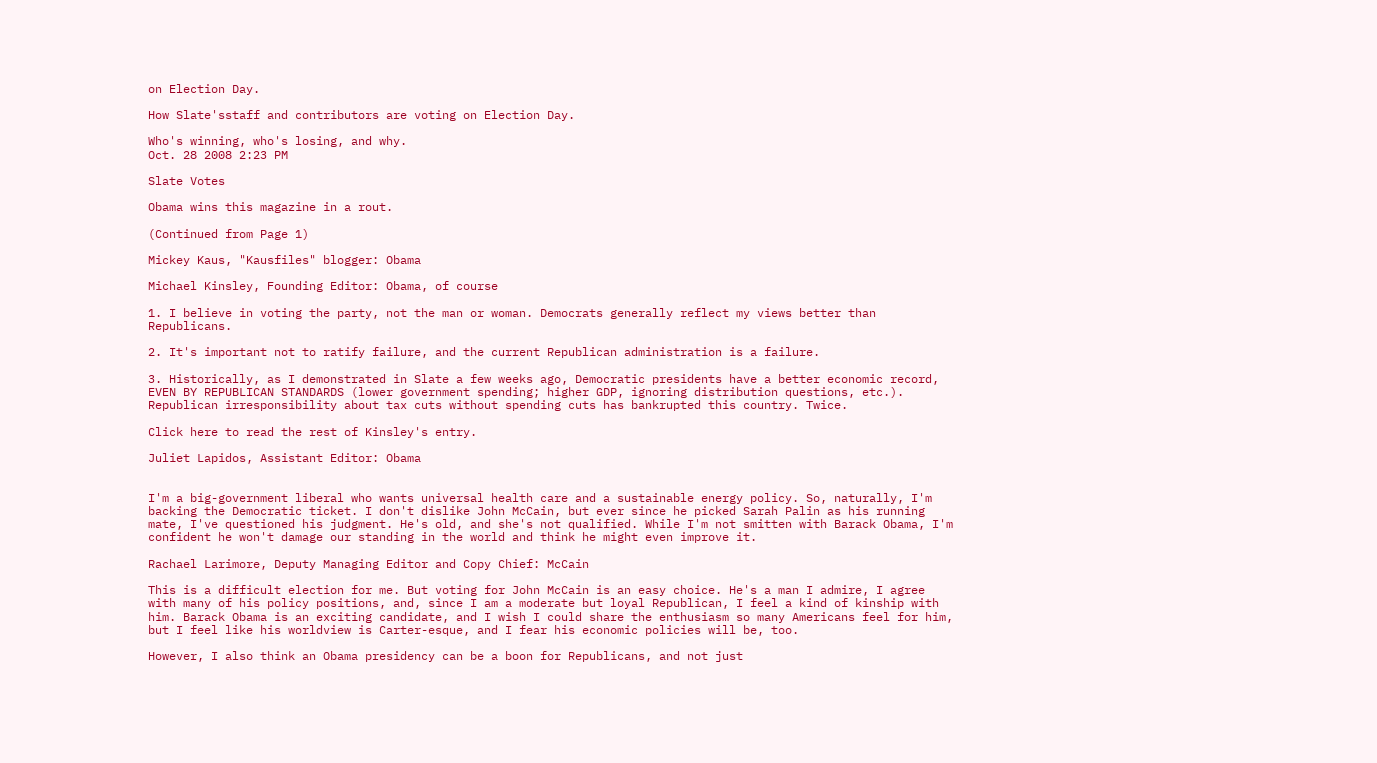on Election Day.

How Slate'sstaff and contributors are voting on Election Day.

Who's winning, who's losing, and why.
Oct. 28 2008 2:23 PM

Slate Votes

Obama wins this magazine in a rout.

(Continued from Page 1)

Mickey Kaus, "Kausfiles" blogger: Obama

Michael Kinsley, Founding Editor: Obama, of course

1. I believe in voting the party, not the man or woman. Democrats generally reflect my views better than Republicans.

2. It's important not to ratify failure, and the current Republican administration is a failure.

3. Historically, as I demonstrated in Slate a few weeks ago, Democratic presidents have a better economic record, EVEN BY REPUBLICAN STANDARDS (lower government spending; higher GDP, ignoring distribution questions, etc.). Republican irresponsibility about tax cuts without spending cuts has bankrupted this country. Twice.

Click here to read the rest of Kinsley's entry.

Juliet Lapidos, Assistant Editor: Obama


I'm a big-government liberal who wants universal health care and a sustainable energy policy. So, naturally, I'm backing the Democratic ticket. I don't dislike John McCain, but ever since he picked Sarah Palin as his running mate, I've questioned his judgment. He's old, and she's not qualified. While I'm not smitten with Barack Obama, I'm confident he won't damage our standing in the world and think he might even improve it.

Rachael Larimore, Deputy Managing Editor and Copy Chief: McCain

This is a difficult election for me. But voting for John McCain is an easy choice. He's a man I admire, I agree with many of his policy positions, and, since I am a moderate but loyal Republican, I feel a kind of kinship with him. Barack Obama is an exciting candidate, and I wish I could share the enthusiasm so many Americans feel for him, but I feel like his worldview is Carter-esque, and I fear his economic policies will be, too.

However, I also think an Obama presidency can be a boon for Republicans, and not just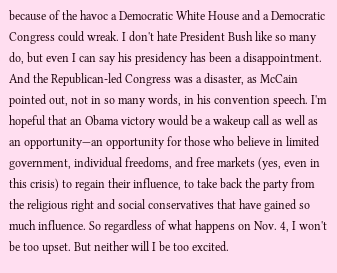because of the havoc a Democratic White House and a Democratic Congress could wreak. I don't hate President Bush like so many do, but even I can say his presidency has been a disappointment. And the Republican-led Congress was a disaster, as McCain pointed out, not in so many words, in his convention speech. I'm hopeful that an Obama victory would be a wakeup call as well as an opportunity—an opportunity for those who believe in limited government, individual freedoms, and free markets (yes, even in this crisis) to regain their influence, to take back the party from the religious right and social conservatives that have gained so much influence. So regardless of what happens on Nov. 4, I won't be too upset. But neither will I be too excited.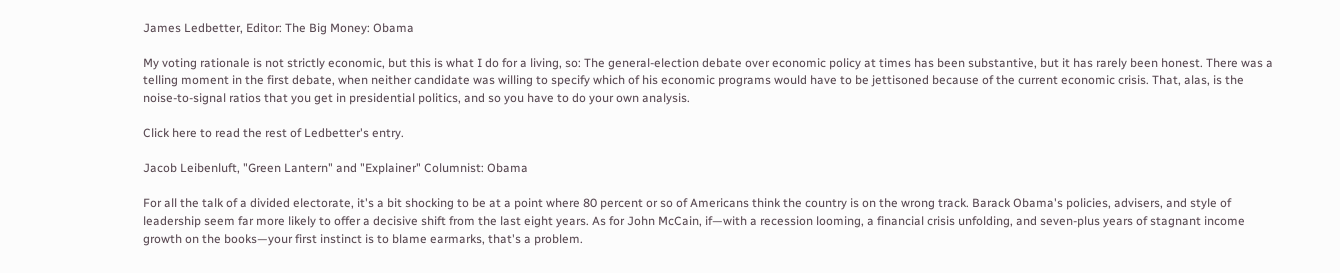James Ledbetter, Editor: The Big Money: Obama

My voting rationale is not strictly economic, but this is what I do for a living, so: The general-election debate over economic policy at times has been substantive, but it has rarely been honest. There was a telling moment in the first debate, when neither candidate was willing to specify which of his economic programs would have to be jettisoned because of the current economic crisis. That, alas, is the noise-to-signal ratios that you get in presidential politics, and so you have to do your own analysis.

Click here to read the rest of Ledbetter's entry.

Jacob Leibenluft, "Green Lantern" and "Explainer" Columnist: Obama

For all the talk of a divided electorate, it's a bit shocking to be at a point where 80 percent or so of Americans think the country is on the wrong track. Barack Obama's policies, advisers, and style of leadership seem far more likely to offer a decisive shift from the last eight years. As for John McCain, if—with a recession looming, a financial crisis unfolding, and seven-plus years of stagnant income growth on the books—your first instinct is to blame earmarks, that's a problem.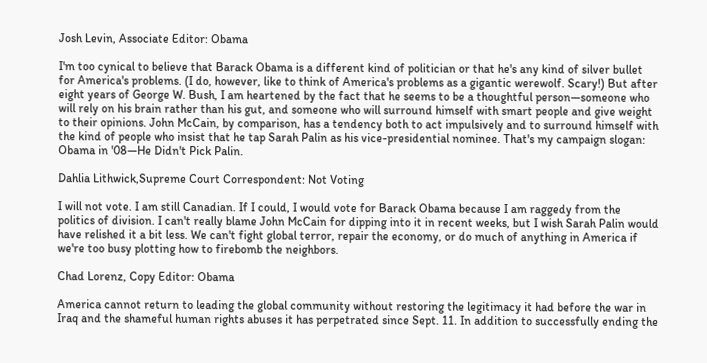Josh Levin, Associate Editor: Obama

I'm too cynical to believe that Barack Obama is a different kind of politician or that he's any kind of silver bullet for America's problems. (I do, however, like to think of America's problems as a gigantic werewolf. Scary!) But after eight years of George W. Bush, I am heartened by the fact that he seems to be a thoughtful person—someone who will rely on his brain rather than his gut, and someone who will surround himself with smart people and give weight to their opinions. John McCain, by comparison, has a tendency both to act impulsively and to surround himself with the kind of people who insist that he tap Sarah Palin as his vice-presidential nominee. That's my campaign slogan: Obama in '08—He Didn't Pick Palin.

Dahlia Lithwick,Supreme Court Correspondent: Not Voting

I will not vote. I am still Canadian. If I could, I would vote for Barack Obama because I am raggedy from the politics of division. I can't really blame John McCain for dipping into it in recent weeks, but I wish Sarah Palin would have relished it a bit less. We can't fight global terror, repair the economy, or do much of anything in America if we're too busy plotting how to firebomb the neighbors.

Chad Lorenz, Copy Editor: Obama

America cannot return to leading the global community without restoring the legitimacy it had before the war in Iraq and the shameful human rights abuses it has perpetrated since Sept. 11. In addition to successfully ending the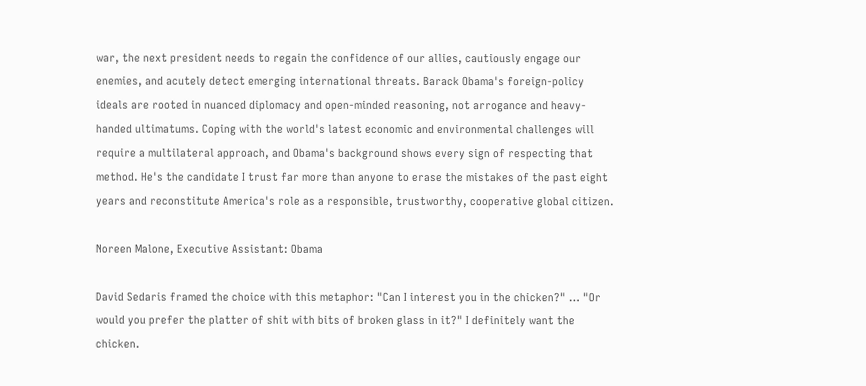war, the next president needs to regain the confidence of our allies, cautiously engage our enemies, and acutely detect emerging international threats. Barack Obama's foreign-policy ideals are rooted in nuanced diplomacy and open-minded reasoning, not arrogance and heavy-handed ultimatums. Coping with the world's latest economic and environmental challenges will require a multilateral approach, and Obama's background shows every sign of respecting that method. He's the candidate I trust far more than anyone to erase the mistakes of the past eight years and reconstitute America's role as a responsible, trustworthy, cooperative global citizen.

Noreen Malone, Executive Assistant: Obama

David Sedaris framed the choice with this metaphor: "Can I interest you in the chicken?" … "Or would you prefer the platter of shit with bits of broken glass in it?" I definitely want the chicken.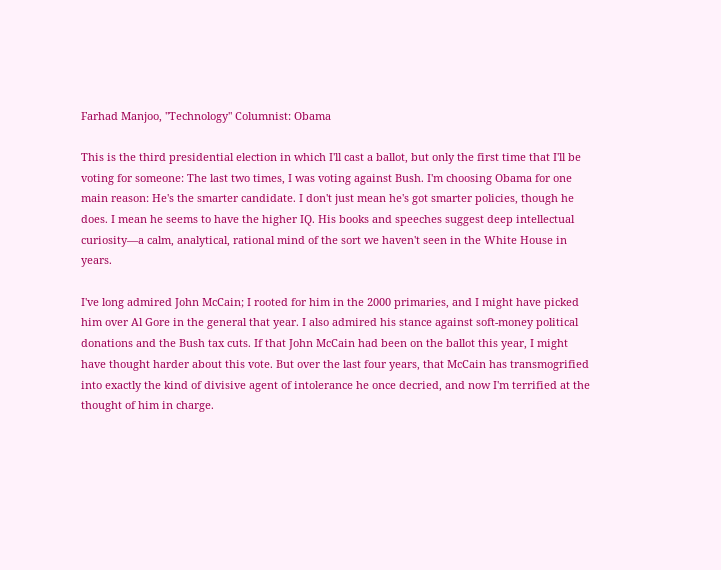Farhad Manjoo, "Technology" Columnist: Obama

This is the third presidential election in which I'll cast a ballot, but only the first time that I'll be voting for someone: The last two times, I was voting against Bush. I'm choosing Obama for one main reason: He's the smarter candidate. I don't just mean he's got smarter policies, though he does. I mean he seems to have the higher IQ. His books and speeches suggest deep intellectual curiosity—a calm, analytical, rational mind of the sort we haven't seen in the White House in years.

I've long admired John McCain; I rooted for him in the 2000 primaries, and I might have picked him over Al Gore in the general that year. I also admired his stance against soft-money political donations and the Bush tax cuts. If that John McCain had been on the ballot this year, I might have thought harder about this vote. But over the last four years, that McCain has transmogrified into exactly the kind of divisive agent of intolerance he once decried, and now I'm terrified at the thought of him in charge.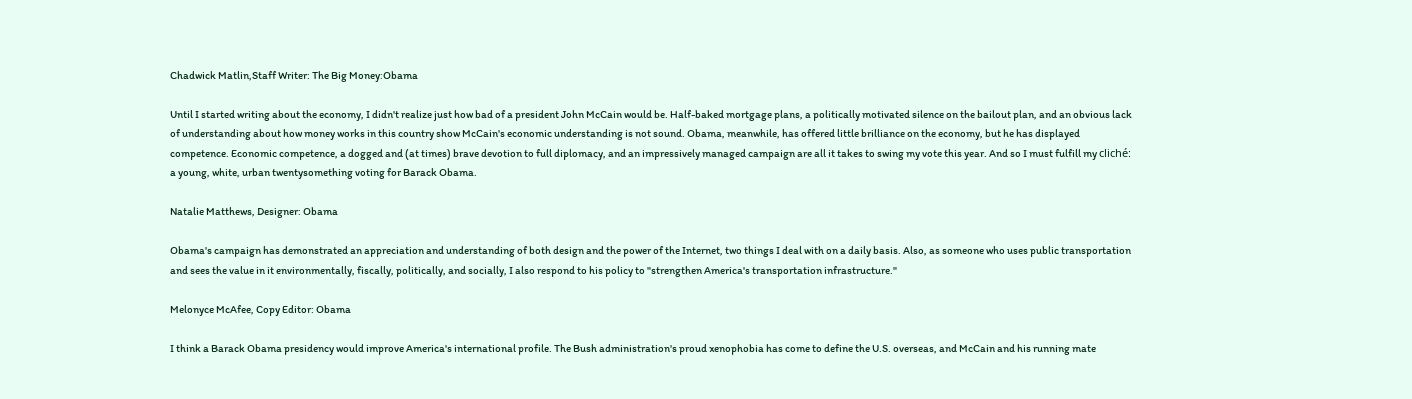Chadwick Matlin,Staff Writer: The Big Money:Obama

Until I started writing about the economy, I didn't realize just how bad of a president John McCain would be. Half-baked mortgage plans, a politically motivated silence on the bailout plan, and an obvious lack of understanding about how money works in this country show McCain's economic understanding is not sound. Obama, meanwhile, has offered little brilliance on the economy, but he has displayed competence. Economic competence, a dogged and (at times) brave devotion to full diplomacy, and an impressively managed campaign are all it takes to swing my vote this year. And so I must fulfill my cliché: a young, white, urban twentysomething voting for Barack Obama.

Natalie Matthews, Designer: Obama

Obama's campaign has demonstrated an appreciation and understanding of both design and the power of the Internet, two things I deal with on a daily basis. Also, as someone who uses public transportation and sees the value in it environmentally, fiscally, politically, and socially, I also respond to his policy to "strengthen America's transportation infrastructure."

Melonyce McAfee, Copy Editor: Obama

I think a Barack Obama presidency would improve America's international profile. The Bush administration's proud xenophobia has come to define the U.S. overseas, and McCain and his running mate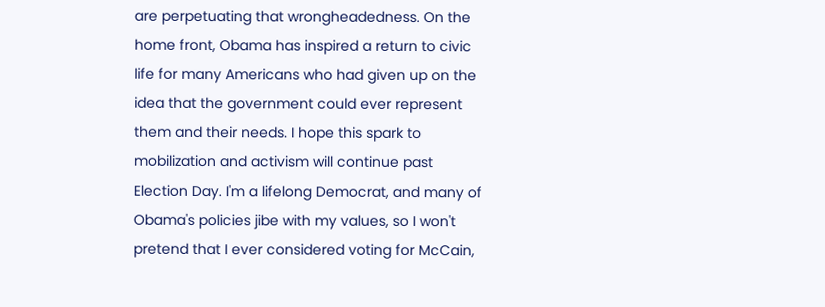are perpetuating that wrongheadedness. On the home front, Obama has inspired a return to civic life for many Americans who had given up on the idea that the government could ever represent them and their needs. I hope this spark to mobilization and activism will continue past Election Day. I'm a lifelong Democrat, and many of Obama's policies jibe with my values, so I won't pretend that I ever considered voting for McCain,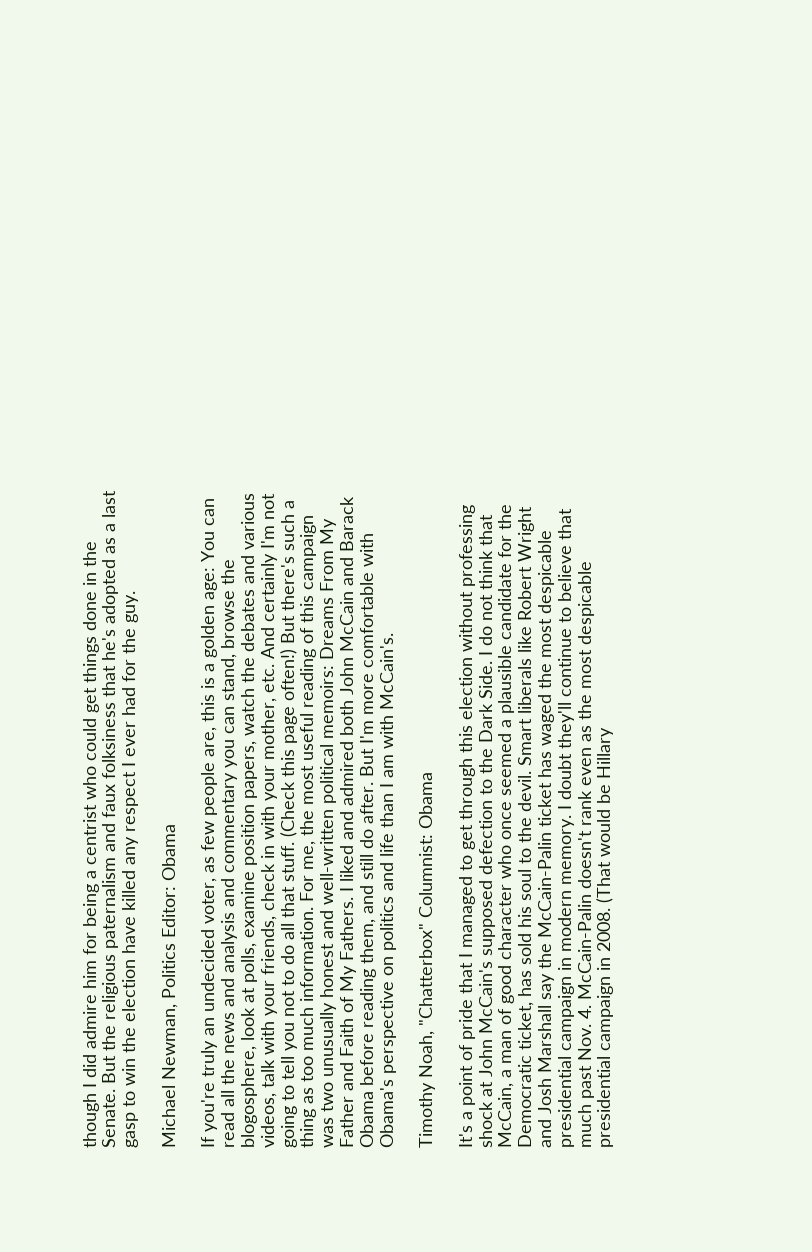though I did admire him for being a centrist who could get things done in the Senate. But the religious paternalism and faux folksiness that he's adopted as a last gasp to win the election have killed any respect I ever had for the guy.

Michael Newman, Politics Editor: Obama

If you're truly an undecided voter, as few people are, this is a golden age: You can read all the news and analysis and commentary you can stand, browse the blogosphere, look at polls, examine position papers, watch the debates and various videos, talk with your friends, check in with your mother, etc. And certainly I'm not going to tell you not to do all that stuff. (Check this page often!) But there's such a thing as too much information. For me, the most useful reading of this campaign was two unusually honest and well-written political memoirs: Dreams From My Father and Faith of My Fathers. I liked and admired both John McCain and Barack Obama before reading them, and still do after. But I'm more comfortable with Obama's perspective on politics and life than I am with McCain's.

Timothy Noah, "Chatterbox" Columnist: Obama

It's a point of pride that I managed to get through this election without professing shock at John McCain's supposed defection to the Dark Side. I do not think that McCain, a man of good character who once seemed a plausible candidate for the Democratic ticket, has sold his soul to the devil. Smart liberals like Robert Wright and Josh Marshall say the McCain-Palin ticket has waged the most despicable presidential campaign in modern memory. I doubt they'll continue to believe that much past Nov. 4. McCain-Palin doesn't rank even as the most despicable presidential campaign in 2008. (That would be Hillary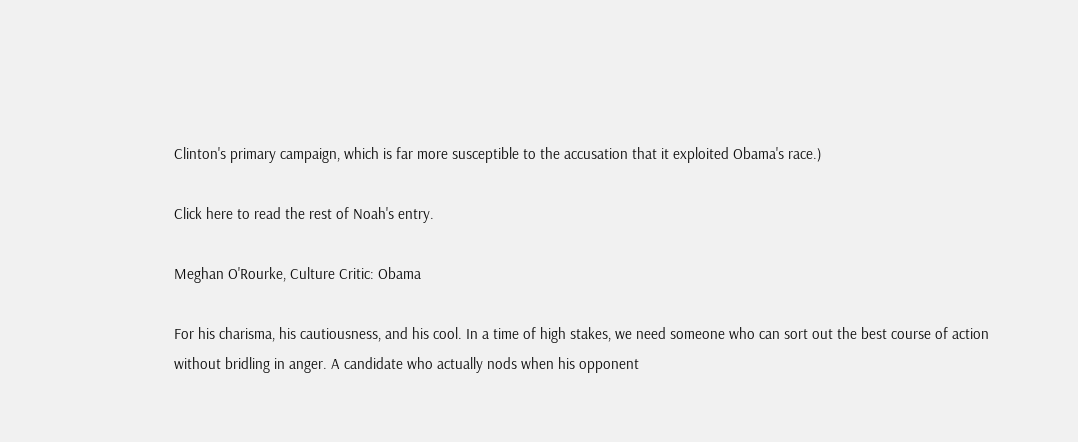Clinton's primary campaign, which is far more susceptible to the accusation that it exploited Obama's race.)

Click here to read the rest of Noah's entry.

Meghan O'Rourke, Culture Critic: Obama

For his charisma, his cautiousness, and his cool. In a time of high stakes, we need someone who can sort out the best course of action without bridling in anger. A candidate who actually nods when his opponent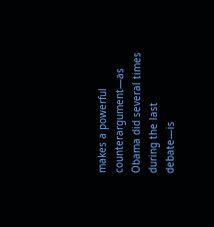makes a powerful counterargument—as Obama did several times during the last debate—is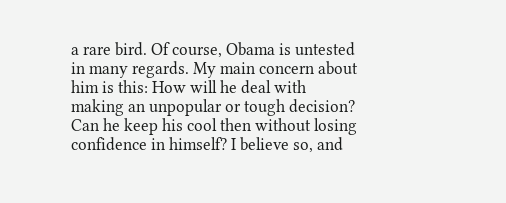a rare bird. Of course, Obama is untested in many regards. My main concern about him is this: How will he deal with making an unpopular or tough decision? Can he keep his cool then without losing confidence in himself? I believe so, and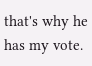that's why he has my vote.